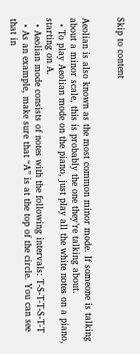Skip to content


Aeolian is also known as the most common minor mode. If someone is talking about a minor scale, this is probably the one they’re talking about.
  • To play Aeolian mode on the piano, just play all the white notes on a piano, starting on A.
  • Aeolian mode consists of notes with the following intervals: T-S-T-T-S-T-T
  • As an example, make sure that “A” is at the top of the circle. You can see that in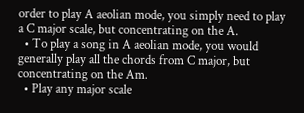order to play A aeolian mode, you simply need to play a C major scale, but concentrating on the A.
  • To play a song in A aeolian mode, you would generally play all the chords from C major, but concentrating on the Am.
  • Play any major scale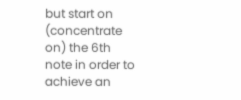but start on (concentrate on) the 6th note in order to achieve an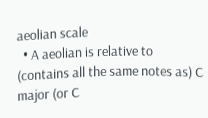aeolian scale
  • A aeolian is relative to (contains all the same notes as) C major (or C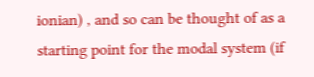ionian) , and so can be thought of as a starting point for the modal system (if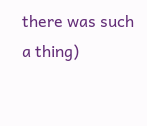there was such a thing)